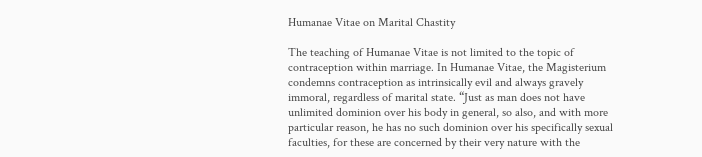Humanae Vitae on Marital Chastity

The teaching of Humanae Vitae is not limited to the topic of contraception within marriage. In Humanae Vitae, the Magisterium condemns contraception as intrinsically evil and always gravely immoral, regardless of marital state. “Just as man does not have unlimited dominion over his body in general, so also, and with more particular reason, he has no such dominion over his specifically sexual faculties, for these are concerned by their very nature with the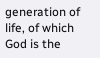generation of life, of which God is the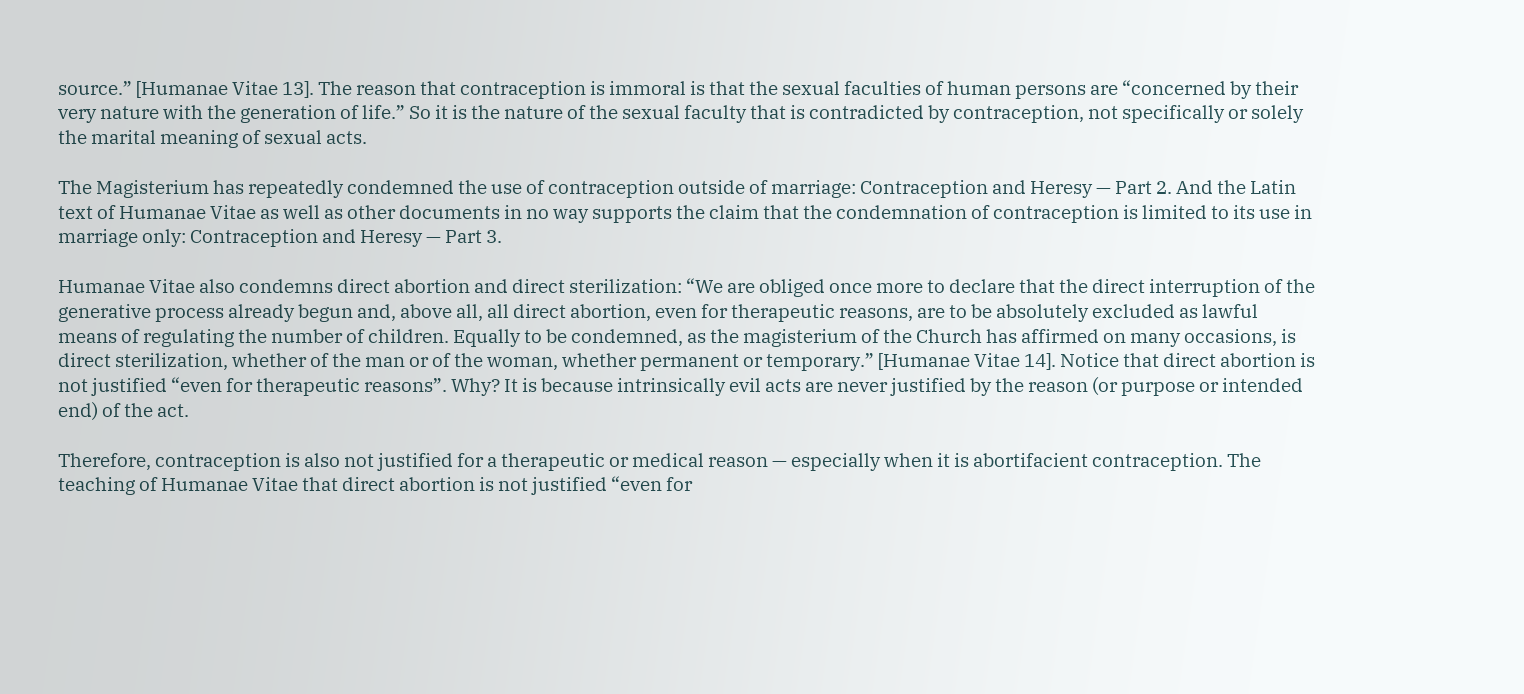source.” [Humanae Vitae 13]. The reason that contraception is immoral is that the sexual faculties of human persons are “concerned by their very nature with the generation of life.” So it is the nature of the sexual faculty that is contradicted by contraception, not specifically or solely the marital meaning of sexual acts.

The Magisterium has repeatedly condemned the use of contraception outside of marriage: Contraception and Heresy — Part 2. And the Latin text of Humanae Vitae as well as other documents in no way supports the claim that the condemnation of contraception is limited to its use in marriage only: Contraception and Heresy — Part 3.

Humanae Vitae also condemns direct abortion and direct sterilization: “We are obliged once more to declare that the direct interruption of the generative process already begun and, above all, all direct abortion, even for therapeutic reasons, are to be absolutely excluded as lawful means of regulating the number of children. Equally to be condemned, as the magisterium of the Church has affirmed on many occasions, is direct sterilization, whether of the man or of the woman, whether permanent or temporary.” [Humanae Vitae 14]. Notice that direct abortion is not justified “even for therapeutic reasons”. Why? It is because intrinsically evil acts are never justified by the reason (or purpose or intended end) of the act.

Therefore, contraception is also not justified for a therapeutic or medical reason — especially when it is abortifacient contraception. The teaching of Humanae Vitae that direct abortion is not justified “even for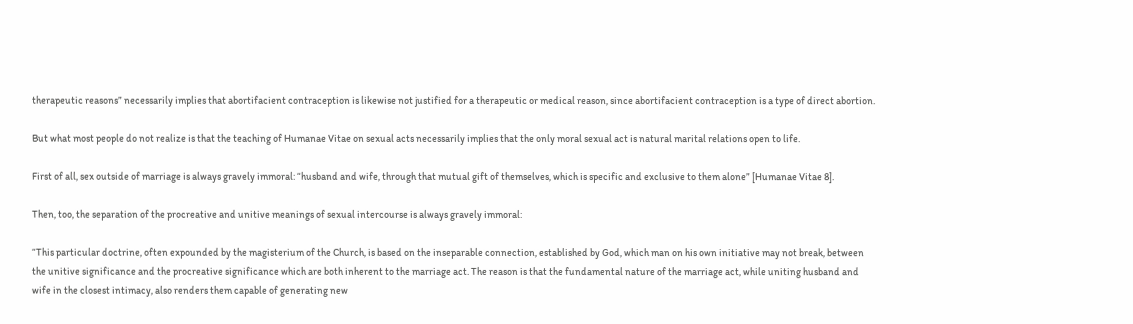therapeutic reasons” necessarily implies that abortifacient contraception is likewise not justified for a therapeutic or medical reason, since abortifacient contraception is a type of direct abortion.

But what most people do not realize is that the teaching of Humanae Vitae on sexual acts necessarily implies that the only moral sexual act is natural marital relations open to life.

First of all, sex outside of marriage is always gravely immoral: “husband and wife, through that mutual gift of themselves, which is specific and exclusive to them alone” [Humanae Vitae 8].

Then, too, the separation of the procreative and unitive meanings of sexual intercourse is always gravely immoral:

“This particular doctrine, often expounded by the magisterium of the Church, is based on the inseparable connection, established by God, which man on his own initiative may not break, between the unitive significance and the procreative significance which are both inherent to the marriage act. The reason is that the fundamental nature of the marriage act, while uniting husband and wife in the closest intimacy, also renders them capable of generating new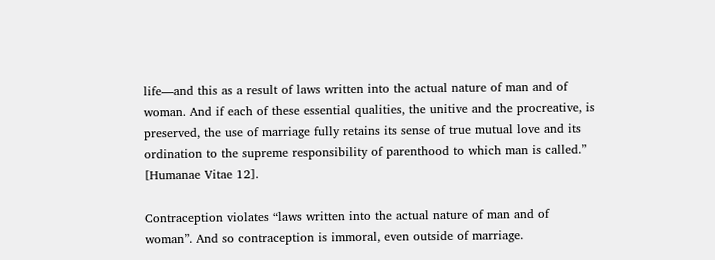life—and this as a result of laws written into the actual nature of man and of woman. And if each of these essential qualities, the unitive and the procreative, is preserved, the use of marriage fully retains its sense of true mutual love and its ordination to the supreme responsibility of parenthood to which man is called.” [Humanae Vitae 12].

Contraception violates “laws written into the actual nature of man and of woman”. And so contraception is immoral, even outside of marriage.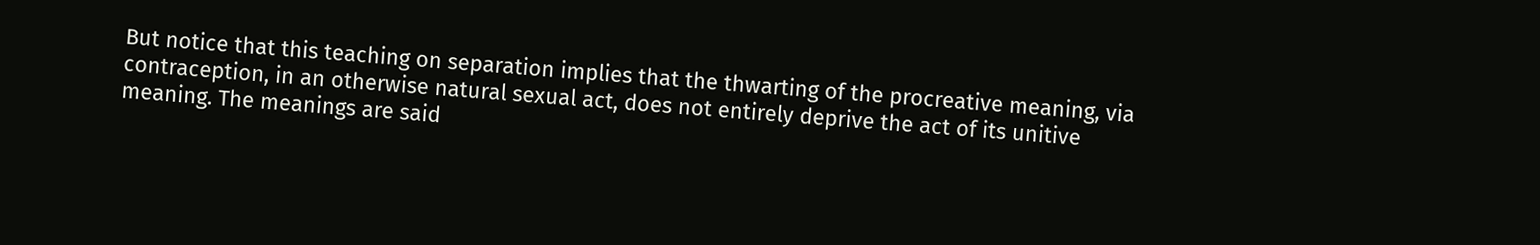But notice that this teaching on separation implies that the thwarting of the procreative meaning, via contraception, in an otherwise natural sexual act, does not entirely deprive the act of its unitive meaning. The meanings are said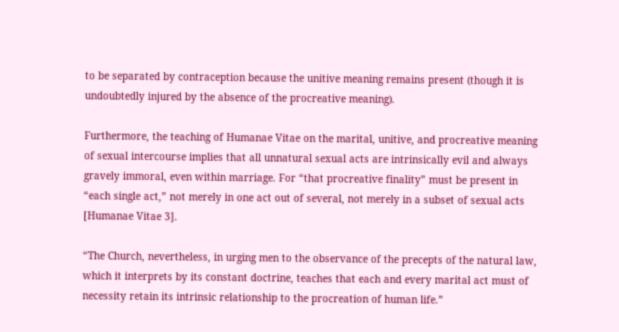to be separated by contraception because the unitive meaning remains present (though it is undoubtedly injured by the absence of the procreative meaning).

Furthermore, the teaching of Humanae Vitae on the marital, unitive, and procreative meaning of sexual intercourse implies that all unnatural sexual acts are intrinsically evil and always gravely immoral, even within marriage. For “that procreative finality” must be present in “each single act,” not merely in one act out of several, not merely in a subset of sexual acts [Humanae Vitae 3].

“The Church, nevertheless, in urging men to the observance of the precepts of the natural law, which it interprets by its constant doctrine, teaches that each and every marital act must of necessity retain its intrinsic relationship to the procreation of human life.”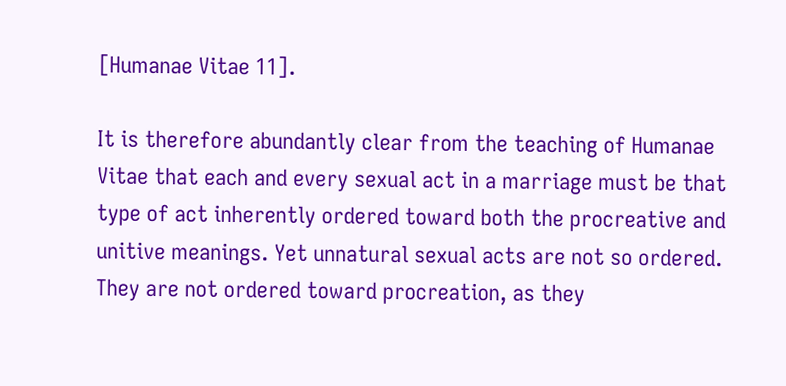[Humanae Vitae 11].

It is therefore abundantly clear from the teaching of Humanae Vitae that each and every sexual act in a marriage must be that type of act inherently ordered toward both the procreative and unitive meanings. Yet unnatural sexual acts are not so ordered. They are not ordered toward procreation, as they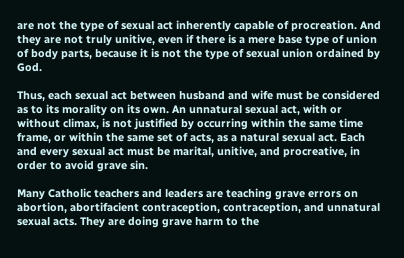are not the type of sexual act inherently capable of procreation. And they are not truly unitive, even if there is a mere base type of union of body parts, because it is not the type of sexual union ordained by God.

Thus, each sexual act between husband and wife must be considered as to its morality on its own. An unnatural sexual act, with or without climax, is not justified by occurring within the same time frame, or within the same set of acts, as a natural sexual act. Each and every sexual act must be marital, unitive, and procreative, in order to avoid grave sin.

Many Catholic teachers and leaders are teaching grave errors on abortion, abortifacient contraception, contraception, and unnatural sexual acts. They are doing grave harm to the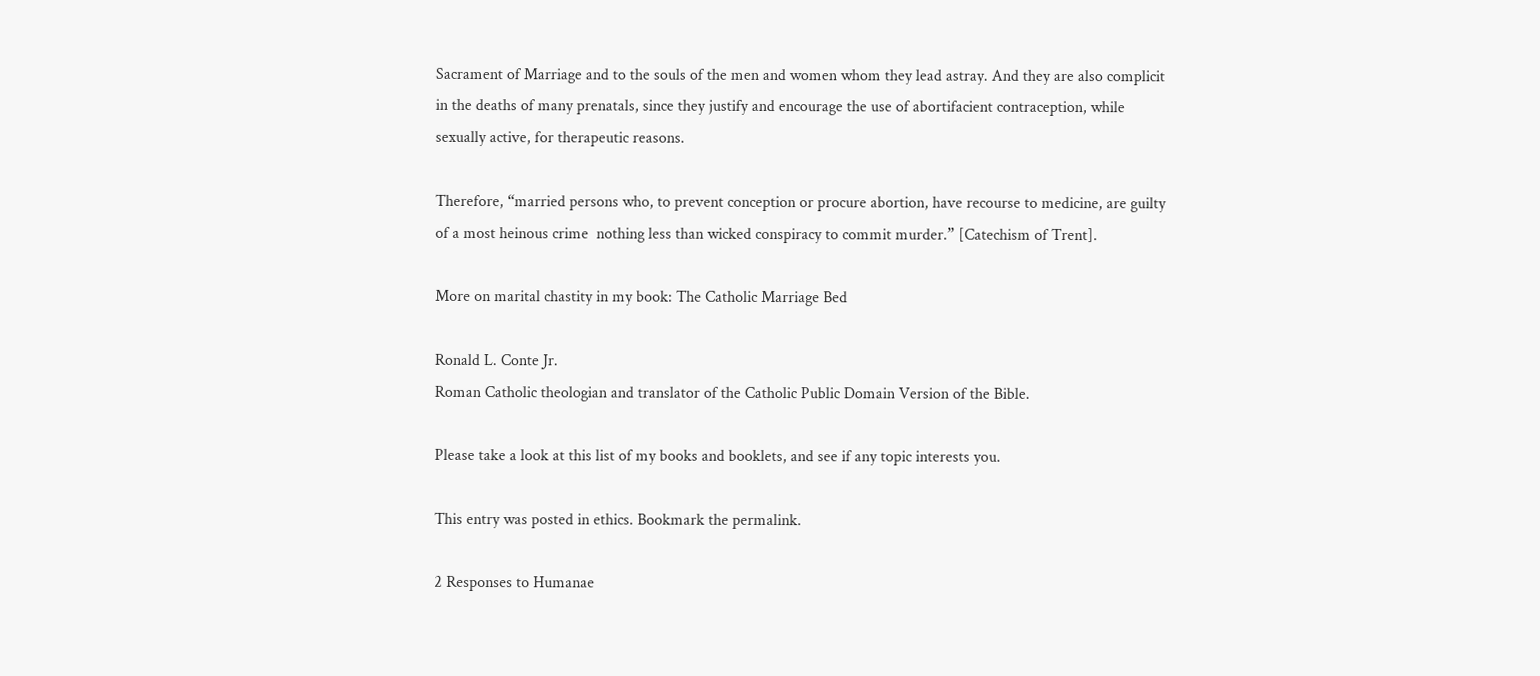Sacrament of Marriage and to the souls of the men and women whom they lead astray. And they are also complicit in the deaths of many prenatals, since they justify and encourage the use of abortifacient contraception, while sexually active, for therapeutic reasons.

Therefore, “married persons who, to prevent conception or procure abortion, have recourse to medicine, are guilty of a most heinous crime  nothing less than wicked conspiracy to commit murder.” [Catechism of Trent].

More on marital chastity in my book: The Catholic Marriage Bed

Ronald L. Conte Jr.
Roman Catholic theologian and translator of the Catholic Public Domain Version of the Bible.

Please take a look at this list of my books and booklets, and see if any topic interests you.

This entry was posted in ethics. Bookmark the permalink.

2 Responses to Humanae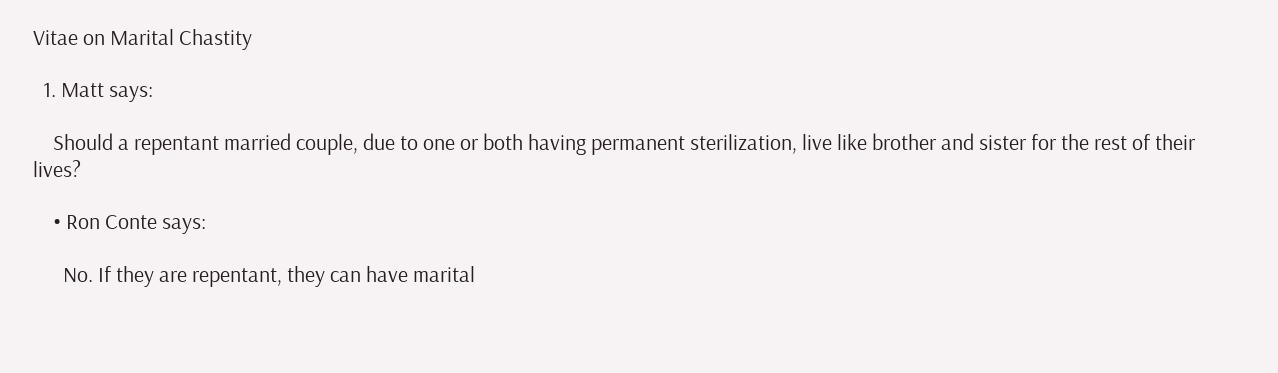Vitae on Marital Chastity

  1. Matt says:

    Should a repentant married couple, due to one or both having permanent sterilization, live like brother and sister for the rest of their lives?

    • Ron Conte says:

      No. If they are repentant, they can have marital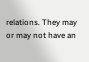relations. They may or may not have an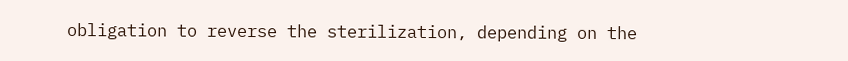obligation to reverse the sterilization, depending on the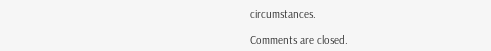circumstances.

Comments are closed.